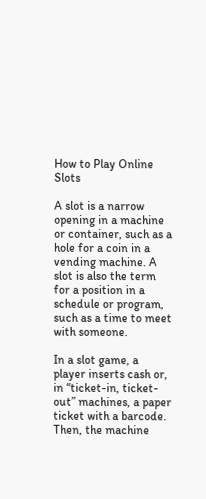How to Play Online Slots

A slot is a narrow opening in a machine or container, such as a hole for a coin in a vending machine. A slot is also the term for a position in a schedule or program, such as a time to meet with someone.

In a slot game, a player inserts cash or, in “ticket-in, ticket-out” machines, a paper ticket with a barcode. Then, the machine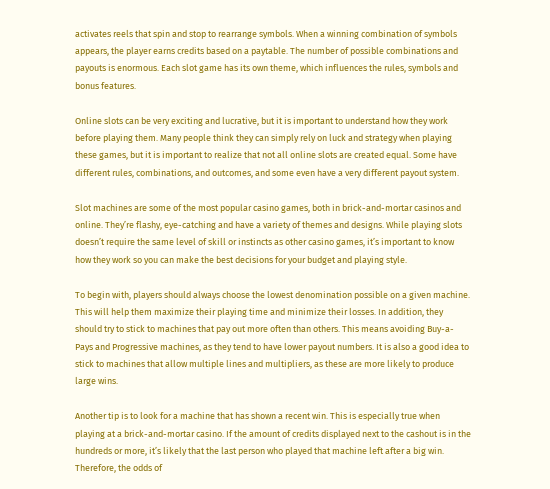activates reels that spin and stop to rearrange symbols. When a winning combination of symbols appears, the player earns credits based on a paytable. The number of possible combinations and payouts is enormous. Each slot game has its own theme, which influences the rules, symbols and bonus features.

Online slots can be very exciting and lucrative, but it is important to understand how they work before playing them. Many people think they can simply rely on luck and strategy when playing these games, but it is important to realize that not all online slots are created equal. Some have different rules, combinations, and outcomes, and some even have a very different payout system.

Slot machines are some of the most popular casino games, both in brick-and-mortar casinos and online. They’re flashy, eye-catching and have a variety of themes and designs. While playing slots doesn’t require the same level of skill or instincts as other casino games, it’s important to know how they work so you can make the best decisions for your budget and playing style.

To begin with, players should always choose the lowest denomination possible on a given machine. This will help them maximize their playing time and minimize their losses. In addition, they should try to stick to machines that pay out more often than others. This means avoiding Buy-a-Pays and Progressive machines, as they tend to have lower payout numbers. It is also a good idea to stick to machines that allow multiple lines and multipliers, as these are more likely to produce large wins.

Another tip is to look for a machine that has shown a recent win. This is especially true when playing at a brick-and-mortar casino. If the amount of credits displayed next to the cashout is in the hundreds or more, it’s likely that the last person who played that machine left after a big win. Therefore, the odds of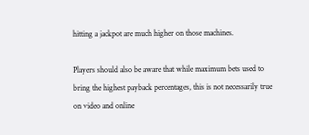hitting a jackpot are much higher on those machines.

Players should also be aware that while maximum bets used to bring the highest payback percentages, this is not necessarily true on video and online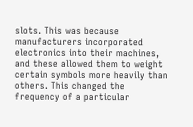slots. This was because manufacturers incorporated electronics into their machines, and these allowed them to weight certain symbols more heavily than others. This changed the frequency of a particular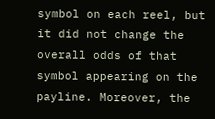symbol on each reel, but it did not change the overall odds of that symbol appearing on the payline. Moreover, the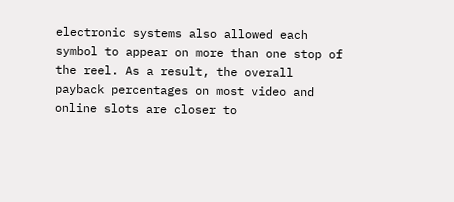electronic systems also allowed each symbol to appear on more than one stop of the reel. As a result, the overall payback percentages on most video and online slots are closer to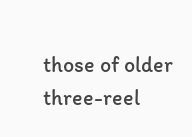those of older three-reel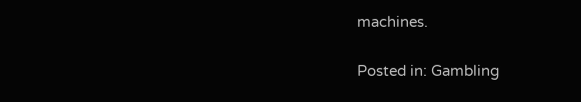machines.

Posted in: Gambling